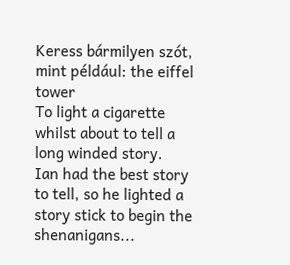Keress bármilyen szót, mint például: the eiffel tower
To light a cigarette whilst about to tell a long winded story.
Ian had the best story to tell, so he lighted a story stick to begin the shenanigans...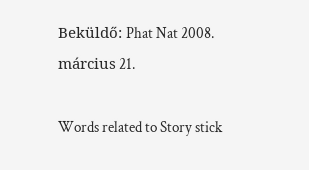Beküldő: Phat Nat 2008. március 21.

Words related to Story stick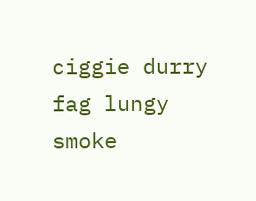ciggie durry fag lungy smoke